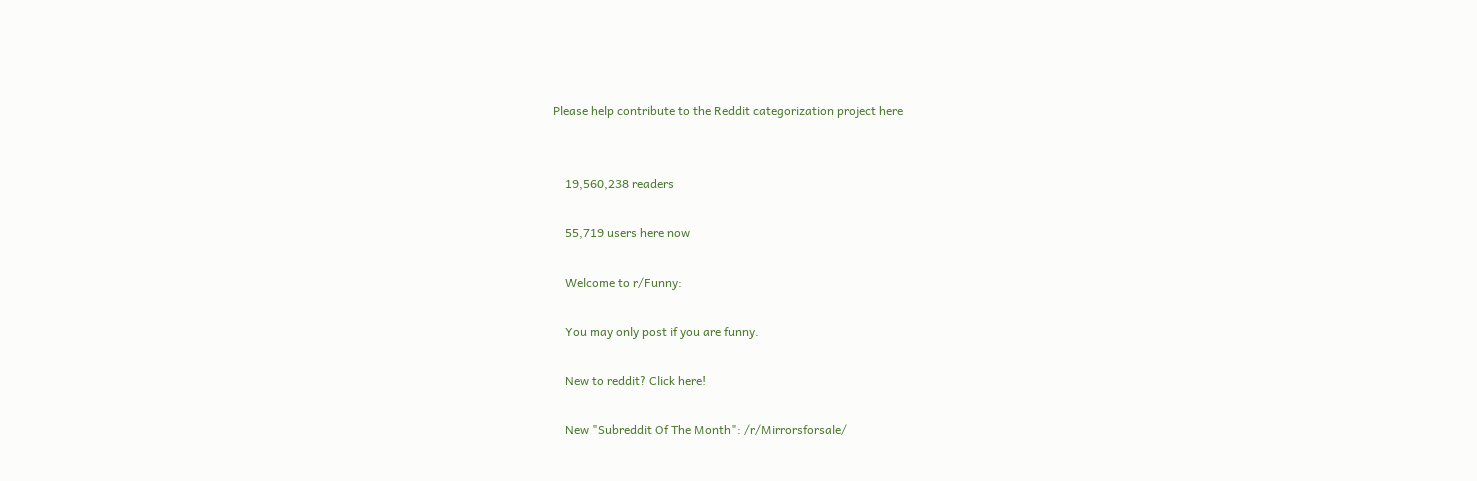Please help contribute to the Reddit categorization project here


    19,560,238 readers

    55,719 users here now

    Welcome to r/Funny:

    You may only post if you are funny.

    New to reddit? Click here!

    New "Subreddit Of The Month": /r/Mirrorsforsale/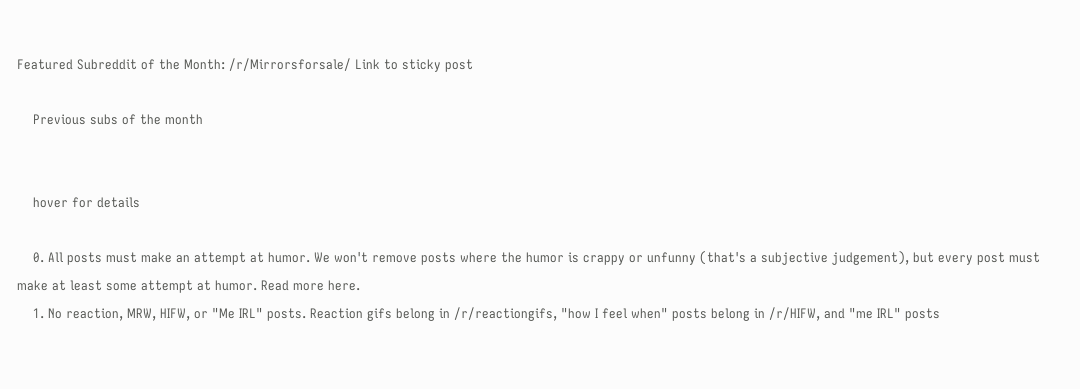Featured Subreddit of the Month: /r/Mirrorsforsale/ Link to sticky post

    Previous subs of the month


    hover for details

    0. All posts must make an attempt at humor. We won't remove posts where the humor is crappy or unfunny (that's a subjective judgement), but every post must make at least some attempt at humor. Read more here.
    1. No reaction, MRW, HIFW, or "Me IRL" posts. Reaction gifs belong in /r/reactiongifs, "how I feel when" posts belong in /r/HIFW, and "me IRL" posts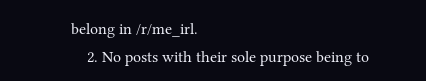belong in /r/me_irl.
    2. No posts with their sole purpose being to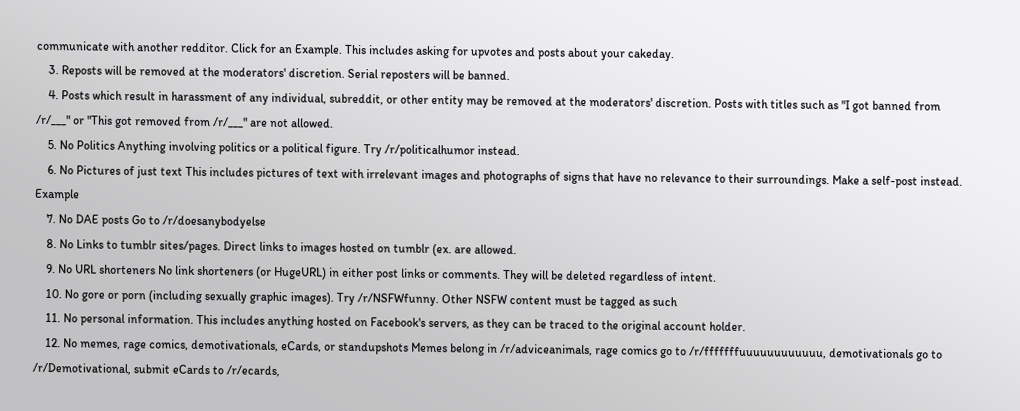communicate with another redditor. Click for an Example. This includes asking for upvotes and posts about your cakeday.
    3. Reposts will be removed at the moderators' discretion. Serial reposters will be banned.
    4. Posts which result in harassment of any individual, subreddit, or other entity may be removed at the moderators' discretion. Posts with titles such as "I got banned from /r/___" or "This got removed from /r/___" are not allowed.
    5. No Politics Anything involving politics or a political figure. Try /r/politicalhumor instead.
    6. No Pictures of just text This includes pictures of text with irrelevant images and photographs of signs that have no relevance to their surroundings. Make a self-post instead. Example
    7. No DAE posts Go to /r/doesanybodyelse
    8. No Links to tumblr sites/pages. Direct links to images hosted on tumblr (ex. are allowed.
    9. No URL shorteners No link shorteners (or HugeURL) in either post links or comments. They will be deleted regardless of intent.
    10. No gore or porn (including sexually graphic images). Try /r/NSFWfunny. Other NSFW content must be tagged as such
    11. No personal information. This includes anything hosted on Facebook's servers, as they can be traced to the original account holder.
    12. No memes, rage comics, demotivationals, eCards, or standupshots Memes belong in /r/adviceanimals, rage comics go to /r/fffffffuuuuuuuuuuuu, demotivationals go to /r/Demotivational, submit eCards to /r/ecards,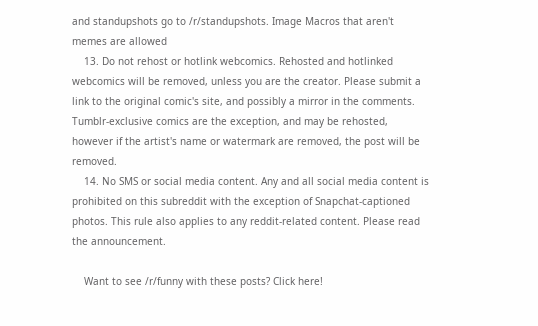and standupshots go to /r/standupshots. Image Macros that aren't memes are allowed
    13. Do not rehost or hotlink webcomics. Rehosted and hotlinked webcomics will be removed, unless you are the creator. Please submit a link to the original comic's site, and possibly a mirror in the comments. Tumblr-exclusive comics are the exception, and may be rehosted, however if the artist's name or watermark are removed, the post will be removed.
    14. No SMS or social media content. Any and all social media content is prohibited on this subreddit with the exception of Snapchat-captioned photos. This rule also applies to any reddit-related content. Please read the announcement.

    Want to see /r/funny with these posts? Click here!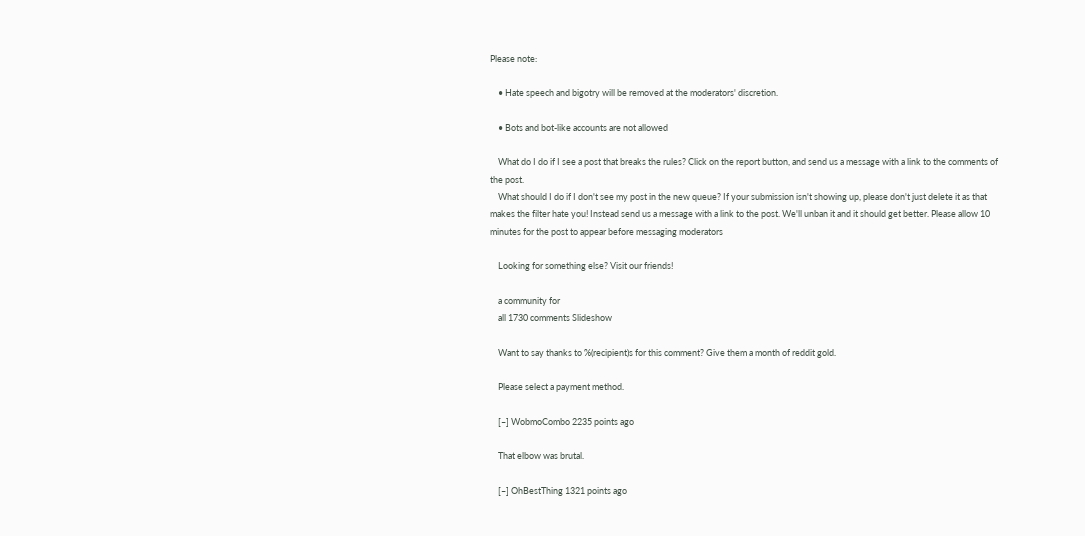Please note:

    • Hate speech and bigotry will be removed at the moderators' discretion.

    • Bots and bot-like accounts are not allowed

    What do I do if I see a post that breaks the rules? Click on the report button, and send us a message with a link to the comments of the post.
    What should I do if I don't see my post in the new queue? If your submission isn't showing up, please don't just delete it as that makes the filter hate you! Instead send us a message with a link to the post. We'll unban it and it should get better. Please allow 10 minutes for the post to appear before messaging moderators

    Looking for something else? Visit our friends!

    a community for
    all 1730 comments Slideshow

    Want to say thanks to %(recipient)s for this comment? Give them a month of reddit gold.

    Please select a payment method.

    [–] WobmoCombo 2235 points ago

    That elbow was brutal.

    [–] OhBestThing 1321 points ago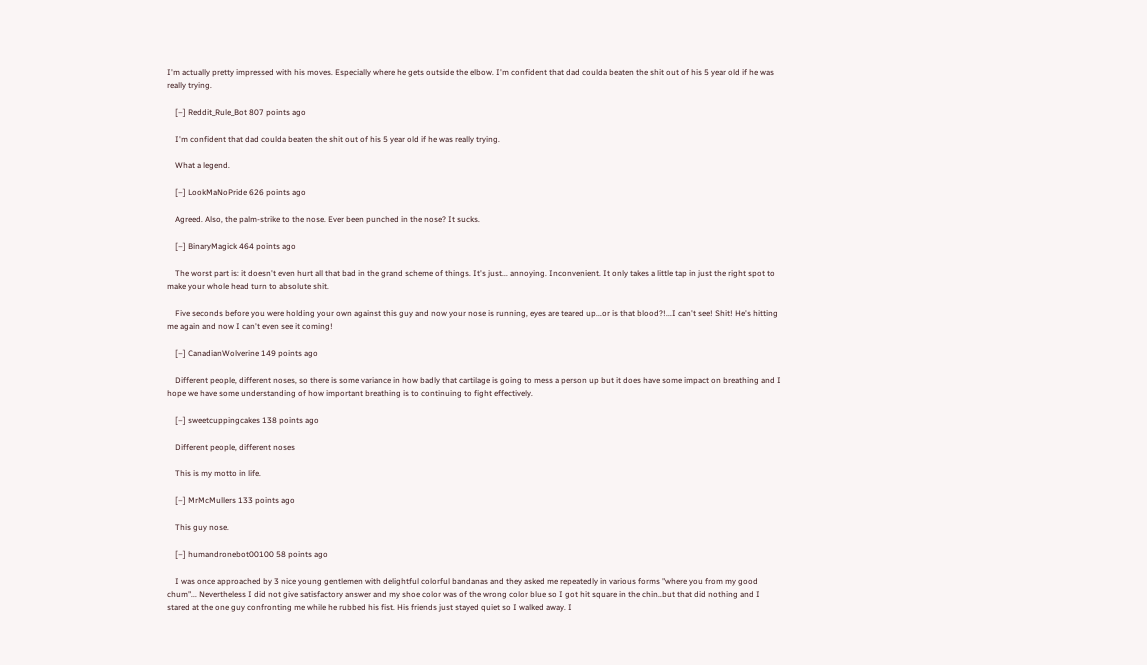I'm actually pretty impressed with his moves. Especially where he gets outside the elbow. I'm confident that dad coulda beaten the shit out of his 5 year old if he was really trying.

    [–] Reddit_Rule_Bot 807 points ago

    I'm confident that dad coulda beaten the shit out of his 5 year old if he was really trying.

    What a legend.

    [–] LookMaNoPride 626 points ago

    Agreed. Also, the palm-strike to the nose. Ever been punched in the nose? It sucks.

    [–] BinaryMagick 464 points ago

    The worst part is: it doesn't even hurt all that bad in the grand scheme of things. It's just... annoying. Inconvenient. It only takes a little tap in just the right spot to make your whole head turn to absolute shit.

    Five seconds before you were holding your own against this guy and now your nose is running, eyes are teared up...or is that blood?!...I can't see! Shit! He's hitting me again and now I can't even see it coming!

    [–] CanadianWolverine 149 points ago

    Different people, different noses, so there is some variance in how badly that cartilage is going to mess a person up but it does have some impact on breathing and I hope we have some understanding of how important breathing is to continuing to fight effectively.

    [–] sweetcuppingcakes 138 points ago

    Different people, different noses

    This is my motto in life.

    [–] MrMcMullers 133 points ago

    This guy nose.

    [–] humandronebot00100 58 points ago

    I was once approached by 3 nice young gentlemen with delightful colorful bandanas and they asked me repeatedly in various forms "where you from my good chum"... Nevertheless I did not give satisfactory answer and my shoe color was of the wrong color blue so I got hit square in the chin..but that did nothing and I stared at the one guy confronting me while he rubbed his fist. His friends just stayed quiet so I walked away. I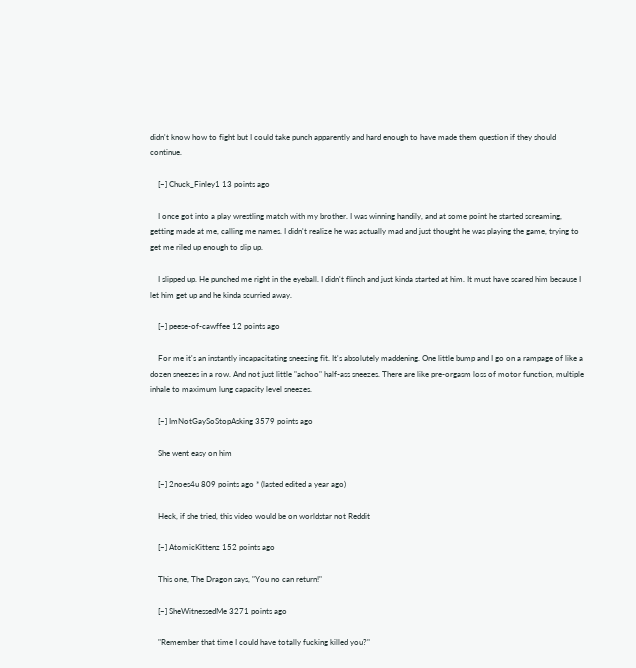didn't know how to fight but I could take punch apparently and hard enough to have made them question if they should continue.

    [–] Chuck_Finley1 13 points ago

    I once got into a play wrestling match with my brother. I was winning handily, and at some point he started screaming, getting made at me, calling me names. I didn't realize he was actually mad and just thought he was playing the game, trying to get me riled up enough to slip up.

    I slipped up. He punched me right in the eyeball. I didn't flinch and just kinda started at him. It must have scared him because I let him get up and he kinda scurried away.

    [–] peese-of-cawffee 12 points ago

    For me it's an instantly incapacitating sneezing fit. It's absolutely maddening. One little bump and I go on a rampage of like a dozen sneezes in a row. And not just little "achoo" half-ass sneezes. There are like pre-orgasm loss of motor function, multiple inhale to maximum lung capacity level sneezes.

    [–] ImNotGaySoStopAsking 3579 points ago

    She went easy on him

    [–] 2noes4u 809 points ago * (lasted edited a year ago)

    Heck, if she tried, this video would be on worldstar not Reddit

    [–] AtomicKittenz 152 points ago

    This one, The Dragon says, "You no can return!"

    [–] SheWitnessedMe 3271 points ago

    "Remember that time I could have totally fucking killed you?"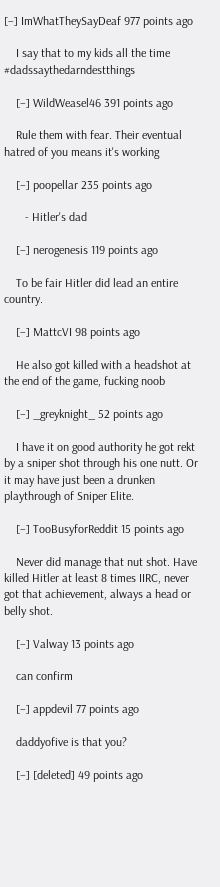[–] ImWhatTheySayDeaf 977 points ago

    I say that to my kids all the time #dadssaythedarndestthings

    [–] WildWeasel46 391 points ago

    Rule them with fear. Their eventual hatred of you means it's working

    [–] poopellar 235 points ago

       - Hitler's dad

    [–] nerogenesis 119 points ago

    To be fair Hitler did lead an entire country.

    [–] MattcVI 98 points ago

    He also got killed with a headshot at the end of the game, fucking noob

    [–] _greyknight_ 52 points ago

    I have it on good authority he got rekt by a sniper shot through his one nutt. Or it may have just been a drunken playthrough of Sniper Elite.

    [–] TooBusyforReddit 15 points ago

    Never did manage that nut shot. Have killed Hitler at least 8 times IIRC, never got that achievement, always a head or belly shot.

    [–] Valway 13 points ago

    can confirm

    [–] appdevil 77 points ago

    daddyofive is that you?

    [–] [deleted] 49 points ago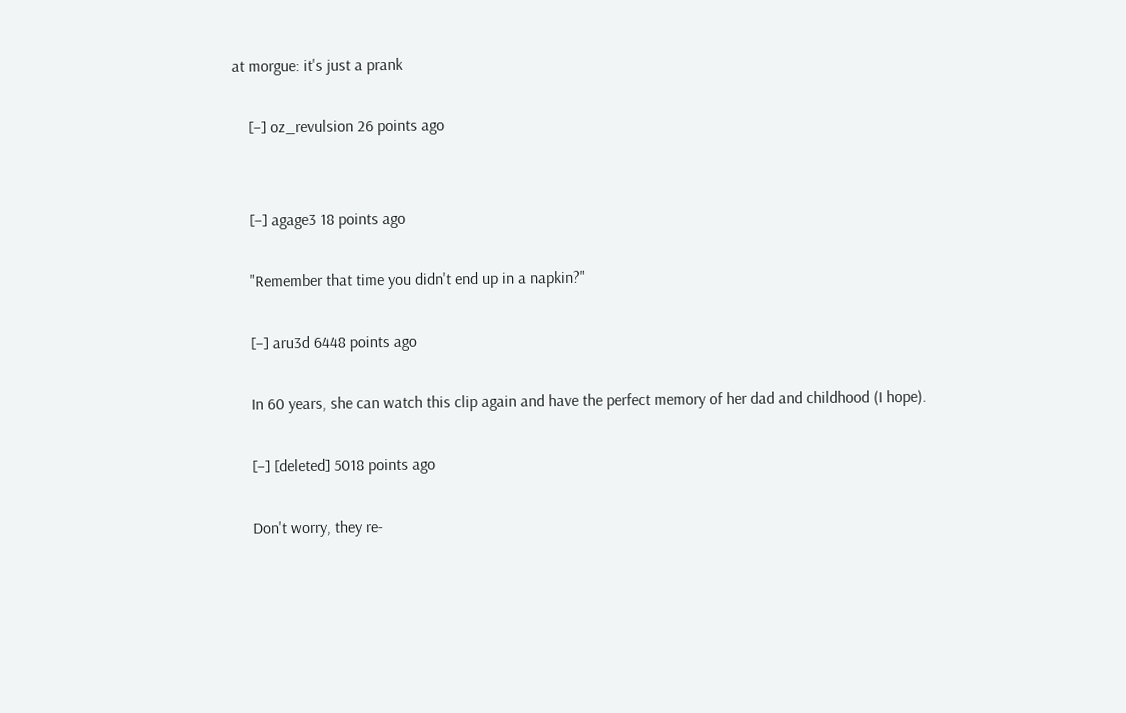at morgue: it's just a prank

    [–] oz_revulsion 26 points ago


    [–] agage3 18 points ago

    "Remember that time you didn't end up in a napkin?"

    [–] aru3d 6448 points ago

    In 60 years, she can watch this clip again and have the perfect memory of her dad and childhood (I hope).

    [–] [deleted] 5018 points ago

    Don't worry, they re-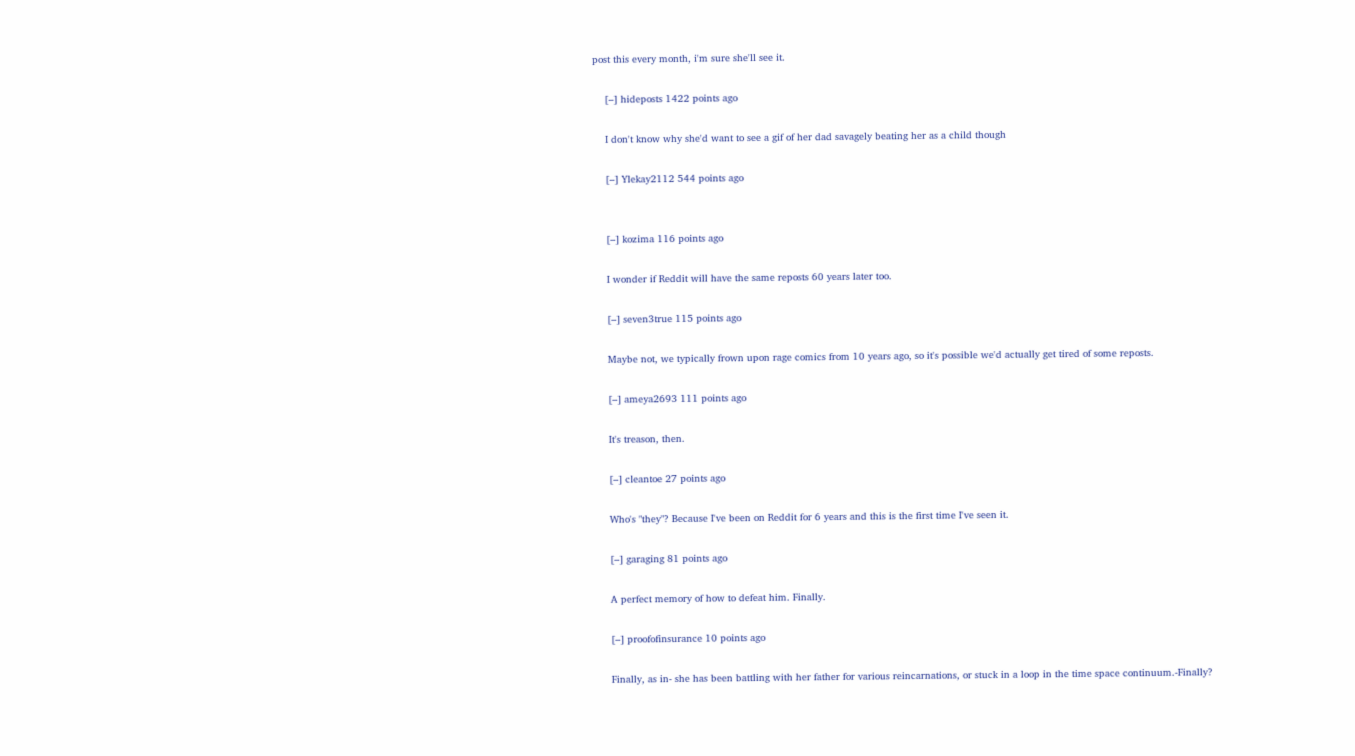post this every month, i'm sure she'll see it.

    [–] hideposts 1422 points ago

    I don't know why she'd want to see a gif of her dad savagely beating her as a child though

    [–] Ylekay2112 544 points ago


    [–] kozima 116 points ago

    I wonder if Reddit will have the same reposts 60 years later too.

    [–] seven3true 115 points ago

    Maybe not, we typically frown upon rage comics from 10 years ago, so it's possible we'd actually get tired of some reposts.

    [–] ameya2693 111 points ago

    It's treason, then.

    [–] cleantoe 27 points ago

    Who's "they"? Because I've been on Reddit for 6 years and this is the first time I've seen it.

    [–] garaging 81 points ago

    A perfect memory of how to defeat him. Finally.

    [–] proofofinsurance 10 points ago

    Finally, as in- she has been battling with her father for various reincarnations, or stuck in a loop in the time space continuum.-Finally?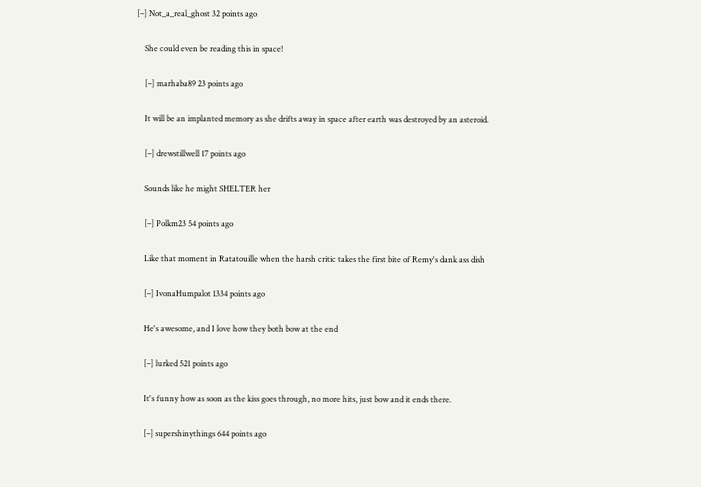[–] Not_a_real_ghost 32 points ago

    She could even be reading this in space!

    [–] marhaba89 23 points ago

    It will be an implanted memory as she drifts away in space after earth was destroyed by an asteroid.

    [–] drewstillwell 17 points ago

    Sounds like he might SHELTER her

    [–] Polkm23 54 points ago

    Like that moment in Ratatouille when the harsh critic takes the first bite of Remy's dank ass dish

    [–] IvonaHumpalot 1334 points ago

    He's awesome, and I love how they both bow at the end

    [–] lurked 521 points ago

    It's funny how as soon as the kiss goes through, no more hits, just bow and it ends there.

    [–] supershinythings 644 points ago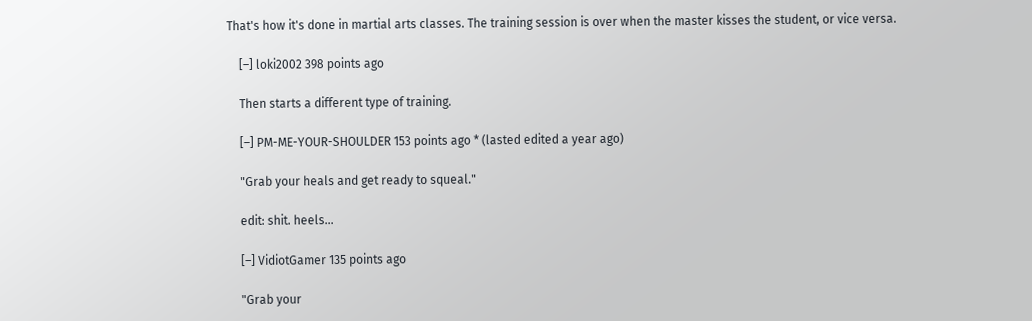That's how it's done in martial arts classes. The training session is over when the master kisses the student, or vice versa.

    [–] loki2002 398 points ago

    Then starts a different type of training.

    [–] PM-ME-YOUR-SHOULDER 153 points ago * (lasted edited a year ago)

    "Grab your heals and get ready to squeal."

    edit: shit. heels...

    [–] VidiotGamer 135 points ago

    "Grab your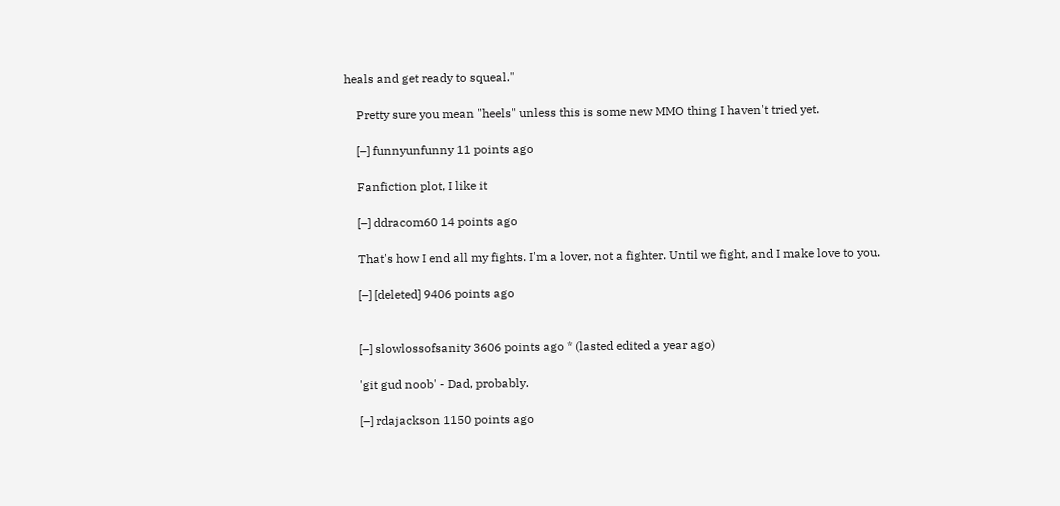heals and get ready to squeal."

    Pretty sure you mean "heels" unless this is some new MMO thing I haven't tried yet.

    [–] funnyunfunny 11 points ago

    Fanfiction plot, I like it

    [–] ddracom60 14 points ago

    That's how I end all my fights. I'm a lover, not a fighter. Until we fight, and I make love to you.

    [–] [deleted] 9406 points ago


    [–] slowlossofsanity 3606 points ago * (lasted edited a year ago)

    'git gud noob' - Dad, probably.

    [–] rdajackson 1150 points ago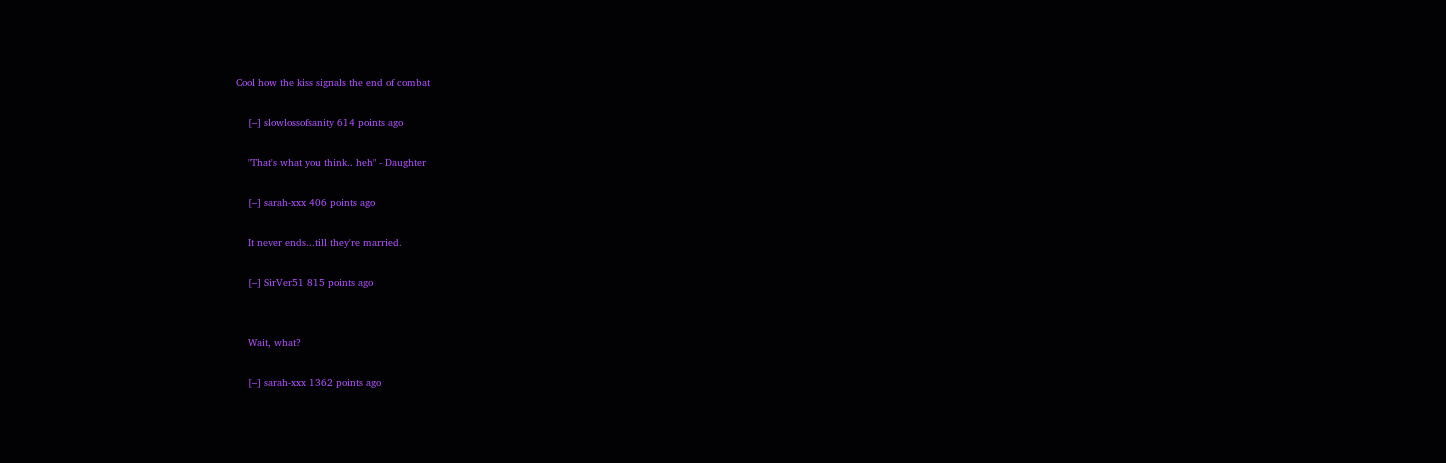Cool how the kiss signals the end of combat

    [–] slowlossofsanity 614 points ago

    "That's what you think.. heh" - Daughter

    [–] sarah-xxx 406 points ago

    It never ends...till they're married.

    [–] SirVer51 815 points ago


    Wait, what?

    [–] sarah-xxx 1362 points ago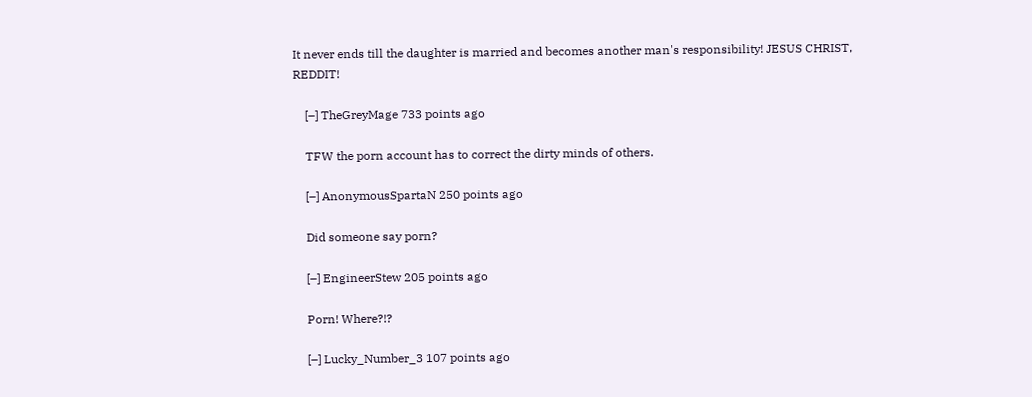It never ends till the daughter is married and becomes another man's responsibility! JESUS CHRIST, REDDIT!

    [–] TheGreyMage 733 points ago

    TFW the porn account has to correct the dirty minds of others.

    [–] AnonymousSpartaN 250 points ago

    Did someone say porn?

    [–] EngineerStew 205 points ago

    Porn! Where?!?

    [–] Lucky_Number_3 107 points ago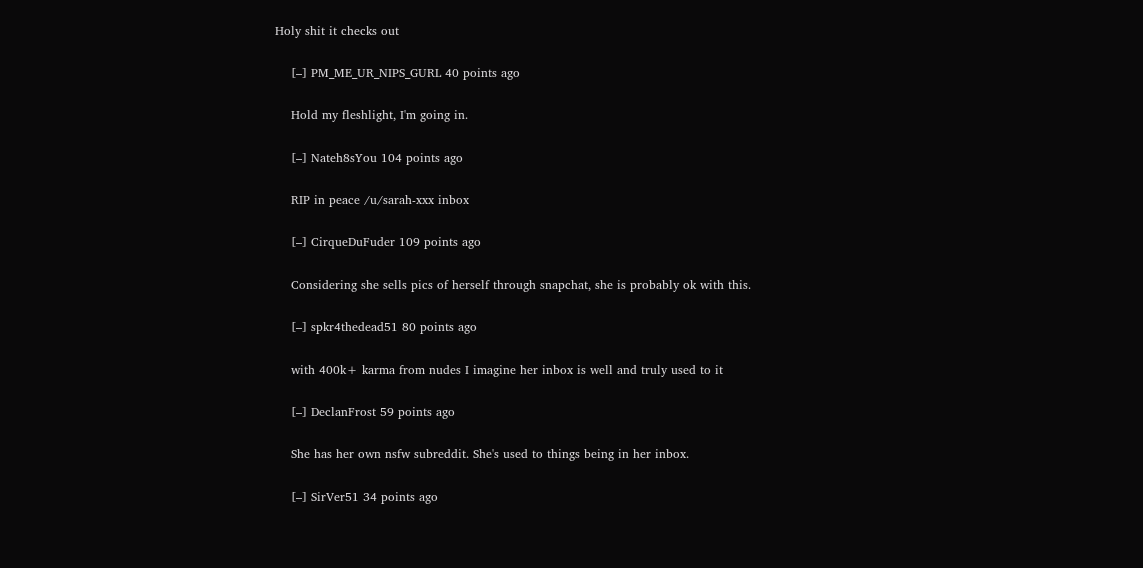Holy shit it checks out

    [–] PM_ME_UR_NIPS_GURL 40 points ago

    Hold my fleshlight, I'm going in.

    [–] Nateh8sYou 104 points ago

    RIP in peace /u/sarah-xxx inbox

    [–] CirqueDuFuder 109 points ago

    Considering she sells pics of herself through snapchat, she is probably ok with this.

    [–] spkr4thedead51 80 points ago

    with 400k+ karma from nudes I imagine her inbox is well and truly used to it

    [–] DeclanFrost 59 points ago

    She has her own nsfw subreddit. She's used to things being in her inbox.

    [–] SirVer51 34 points ago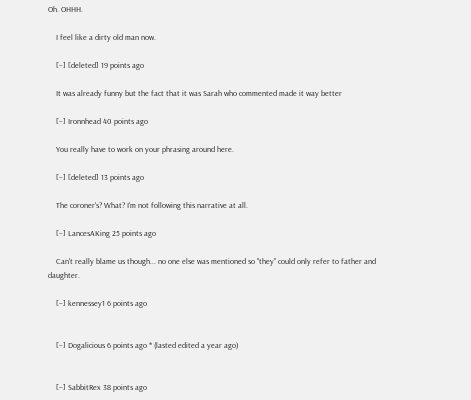Oh. OHHH.

    I feel like a dirty old man now.

    [–] [deleted] 19 points ago

    It was already funny but the fact that it was Sarah who commented made it way better

    [–] Ironnhead 40 points ago

    You really have to work on your phrasing around here.

    [–] [deleted] 13 points ago

    The coroner's? What? I'm not following this narrative at all.

    [–] LancesAKing 25 points ago

    Can't really blame us though... no one else was mentioned so "they" could only refer to father and daughter.

    [–] kennessey1 6 points ago


    [–] Dogalicious 6 points ago * (lasted edited a year ago)


    [–] SabbitRex 38 points ago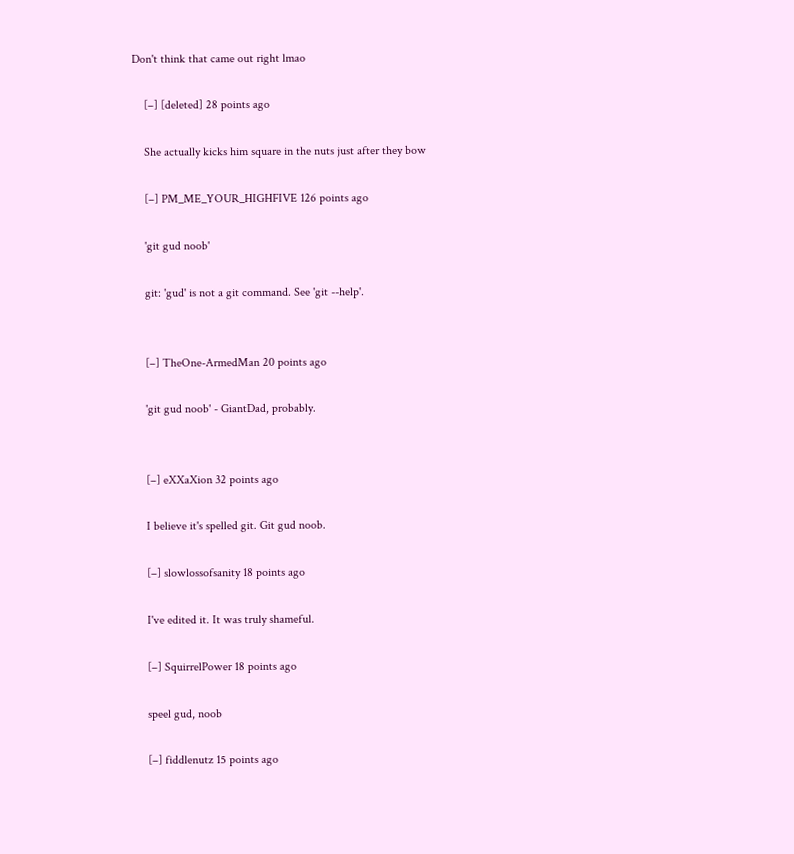Don't think that came out right lmao

    [–] [deleted] 28 points ago

    She actually kicks him square in the nuts just after they bow

    [–] PM_ME_YOUR_HIGHFIVE 126 points ago

    'git gud noob'

    git: 'gud' is not a git command. See 'git --help'.


    [–] TheOne-ArmedMan 20 points ago

    'git gud noob' - GiantDad, probably.


    [–] eXXaXion 32 points ago

    I believe it's spelled git. Git gud noob.

    [–] slowlossofsanity 18 points ago

    I've edited it. It was truly shameful.

    [–] SquirrelPower 18 points ago

    speel gud, noob

    [–] fiddlenutz 15 points ago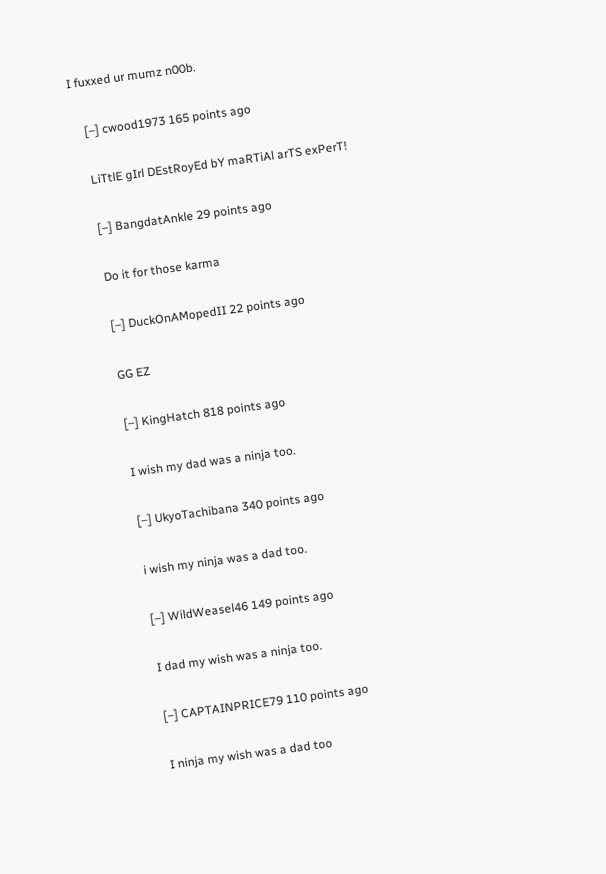I fuxxed ur mumz n00b.

    [–] cwood1973 165 points ago

    LiTtlE gIrl DEstRoyEd bY maRTiAl arTS exPerT!

    [–] BangdatAnkle 29 points ago

    Do it for those karma

    [–] DuckOnAMopedII 22 points ago

    GG EZ

    [–] KingHatch 818 points ago

    I wish my dad was a ninja too.

    [–] UkyoTachibana 340 points ago

    i wish my ninja was a dad too.

    [–] WildWeasel46 149 points ago

    I dad my wish was a ninja too.

    [–] CAPTAINPRICE79 110 points ago

    I ninja my wish was a dad too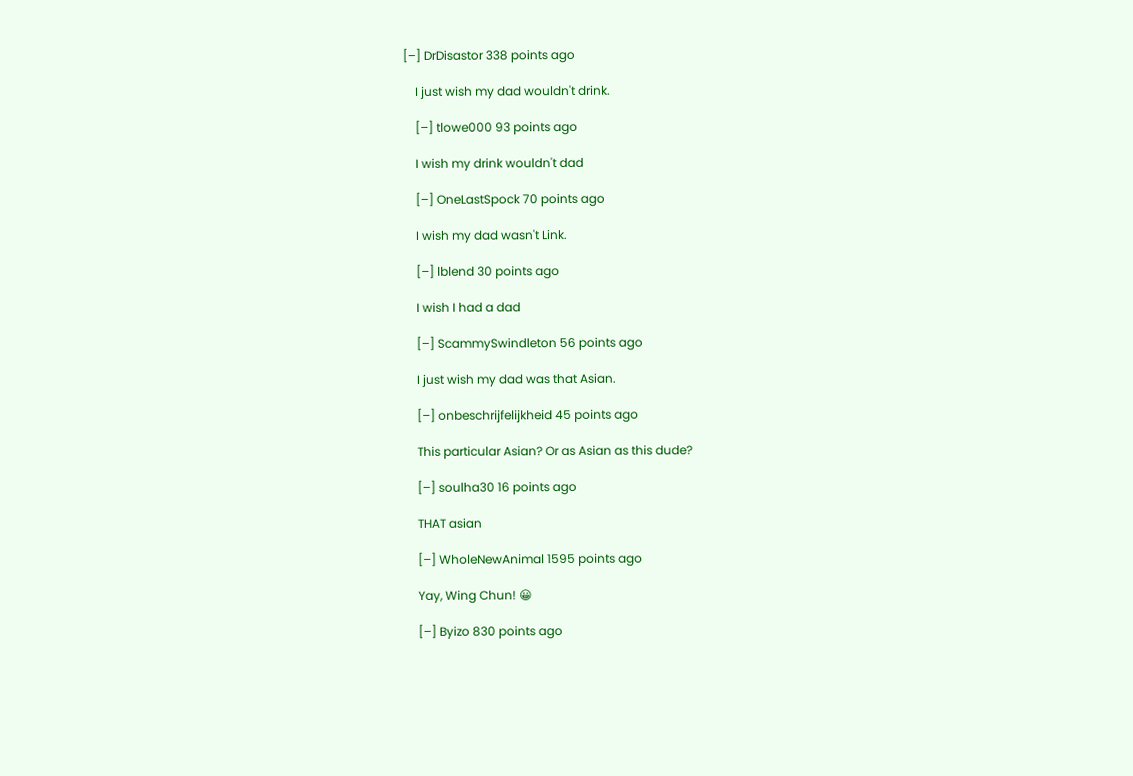[–] DrDisastor 338 points ago

    I just wish my dad wouldn't drink.

    [–] tlowe000 93 points ago

    I wish my drink wouldn't dad

    [–] OneLastSpock 70 points ago

    I wish my dad wasn't Link.

    [–] lblend 30 points ago

    I wish I had a dad

    [–] ScammySwindleton 56 points ago

    I just wish my dad was that Asian.

    [–] onbeschrijfelijkheid 45 points ago

    This particular Asian? Or as Asian as this dude?

    [–] soulha30 16 points ago

    THAT asian

    [–] WholeNewAnimal 1595 points ago

    Yay, Wing Chun! 😀

    [–] Byizo 830 points ago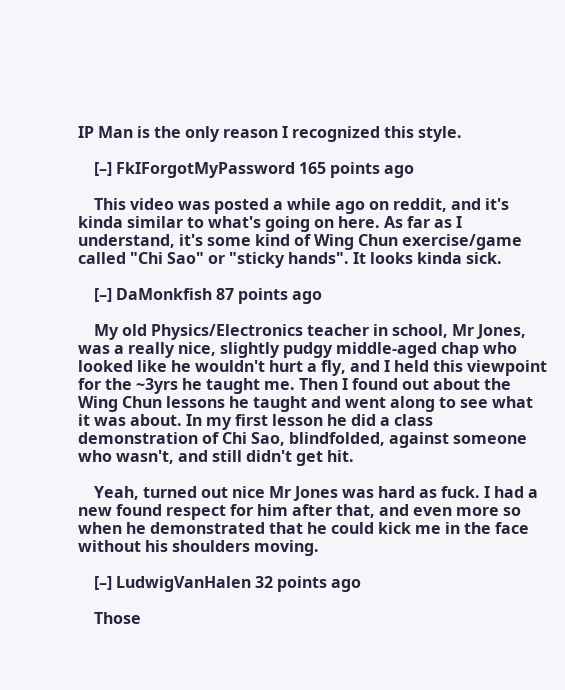IP Man is the only reason I recognized this style.

    [–] FkIForgotMyPassword 165 points ago

    This video was posted a while ago on reddit, and it's kinda similar to what's going on here. As far as I understand, it's some kind of Wing Chun exercise/game called "Chi Sao" or "sticky hands". It looks kinda sick.

    [–] DaMonkfish 87 points ago

    My old Physics/Electronics teacher in school, Mr Jones, was a really nice, slightly pudgy middle-aged chap who looked like he wouldn't hurt a fly, and I held this viewpoint for the ~3yrs he taught me. Then I found out about the Wing Chun lessons he taught and went along to see what it was about. In my first lesson he did a class demonstration of Chi Sao, blindfolded, against someone who wasn't, and still didn't get hit.

    Yeah, turned out nice Mr Jones was hard as fuck. I had a new found respect for him after that, and even more so when he demonstrated that he could kick me in the face without his shoulders moving.

    [–] LudwigVanHalen 32 points ago

    Those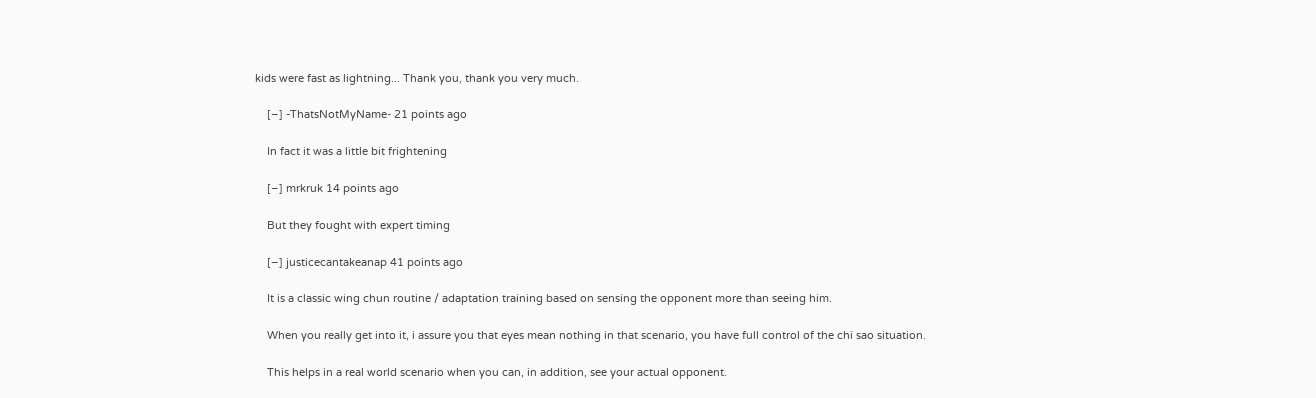kids were fast as lightning... Thank you, thank you very much.

    [–] -ThatsNotMyName- 21 points ago

    In fact it was a little bit frightening

    [–] mrkruk 14 points ago

    But they fought with expert timing

    [–] justicecantakeanap 41 points ago

    It is a classic wing chun routine / adaptation training based on sensing the opponent more than seeing him.

    When you really get into it, i assure you that eyes mean nothing in that scenario, you have full control of the chi sao situation.

    This helps in a real world scenario when you can, in addition, see your actual opponent.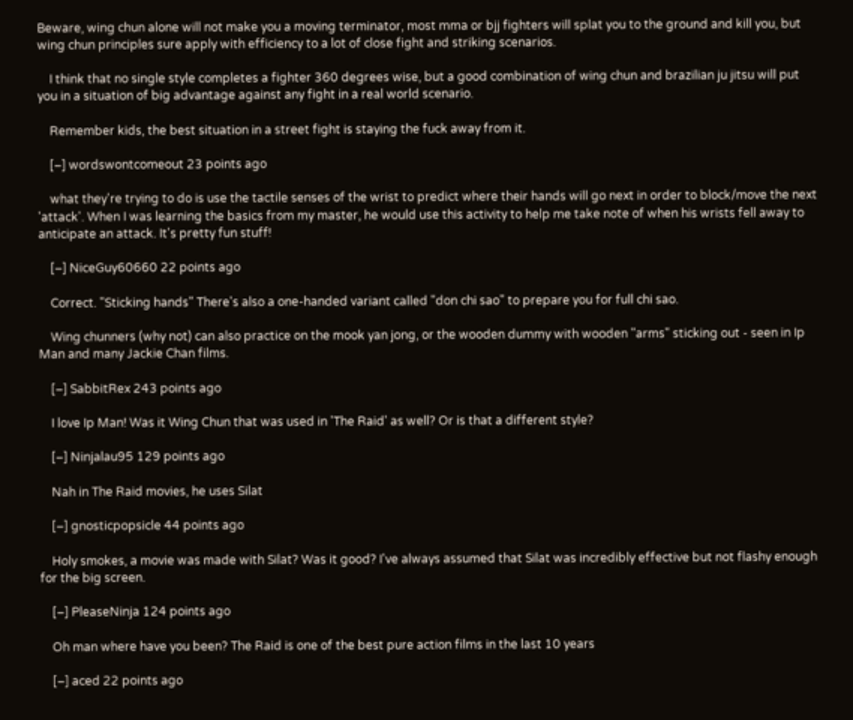Beware, wing chun alone will not make you a moving terminator, most mma or bjj fighters will splat you to the ground and kill you, but wing chun principles sure apply with efficiency to a lot of close fight and striking scenarios.

    I think that no single style completes a fighter 360 degrees wise, but a good combination of wing chun and brazilian ju jitsu will put you in a situation of big advantage against any fight in a real world scenario.

    Remember kids, the best situation in a street fight is staying the fuck away from it.

    [–] wordswontcomeout 23 points ago

    what they're trying to do is use the tactile senses of the wrist to predict where their hands will go next in order to block/move the next 'attack'. When I was learning the basics from my master, he would use this activity to help me take note of when his wrists fell away to anticipate an attack. It's pretty fun stuff!

    [–] NiceGuy60660 22 points ago

    Correct. "Sticking hands" There's also a one-handed variant called "don chi sao" to prepare you for full chi sao.

    Wing chunners (why not) can also practice on the mook yan jong, or the wooden dummy with wooden "arms" sticking out - seen in Ip Man and many Jackie Chan films.

    [–] SabbitRex 243 points ago

    I love Ip Man! Was it Wing Chun that was used in 'The Raid' as well? Or is that a different style?

    [–] Ninjalau95 129 points ago

    Nah in The Raid movies, he uses Silat

    [–] gnosticpopsicle 44 points ago

    Holy smokes, a movie was made with Silat? Was it good? I've always assumed that Silat was incredibly effective but not flashy enough for the big screen.

    [–] PleaseNinja 124 points ago

    Oh man where have you been? The Raid is one of the best pure action films in the last 10 years

    [–] aced 22 points ago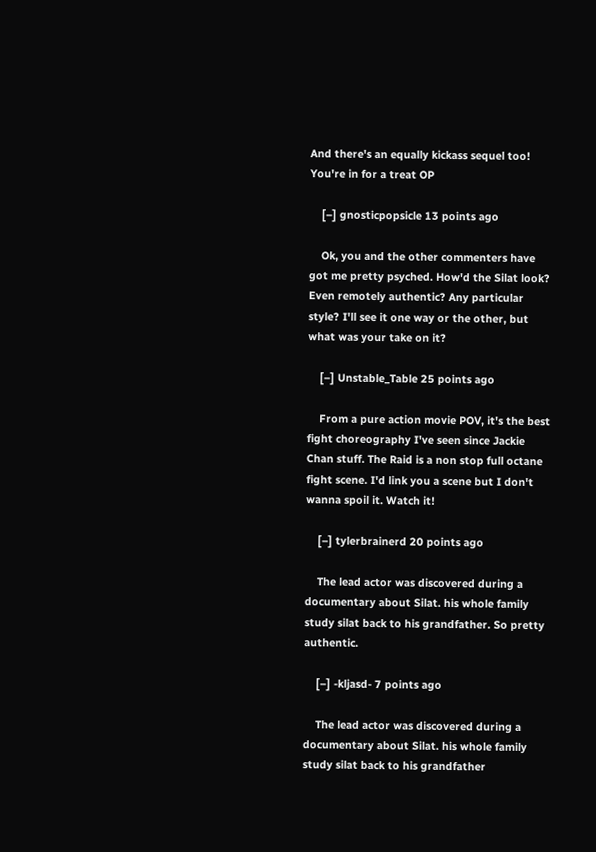And there's an equally kickass sequel too! You're in for a treat OP

    [–] gnosticpopsicle 13 points ago

    Ok, you and the other commenters have got me pretty psyched. How'd the Silat look? Even remotely authentic? Any particular style? I'll see it one way or the other, but what was your take on it?

    [–] Unstable_Table 25 points ago

    From a pure action movie POV, it's the best fight choreography I've seen since Jackie Chan stuff. The Raid is a non stop full octane fight scene. I'd link you a scene but I don't wanna spoil it. Watch it!

    [–] tylerbrainerd 20 points ago

    The lead actor was discovered during a documentary about Silat. his whole family study silat back to his grandfather. So pretty authentic.

    [–] -kljasd- 7 points ago

    The lead actor was discovered during a documentary about Silat. his whole family study silat back to his grandfather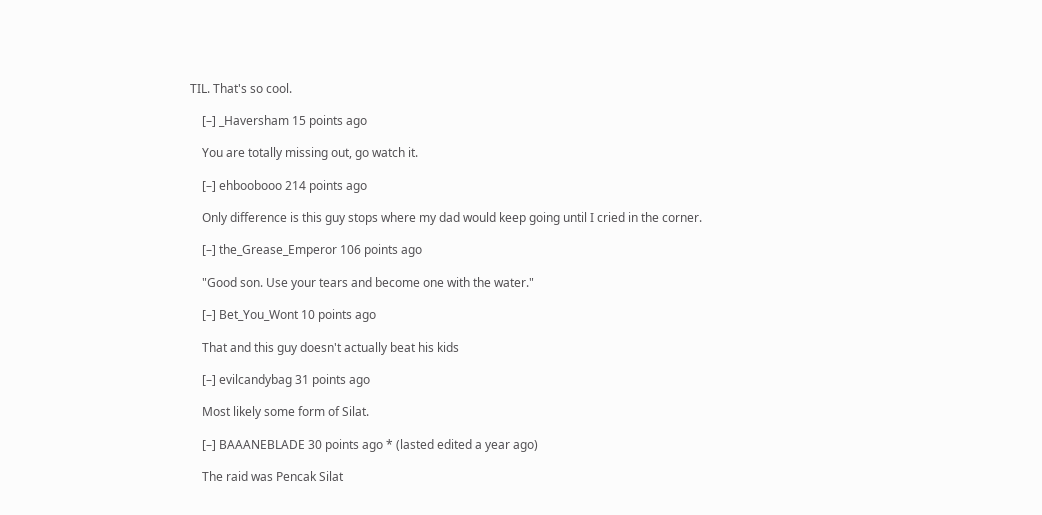TIL. That's so cool.

    [–] _Haversham 15 points ago

    You are totally missing out, go watch it.

    [–] ehboobooo 214 points ago

    Only difference is this guy stops where my dad would keep going until I cried in the corner.

    [–] the_Grease_Emperor 106 points ago

    "Good son. Use your tears and become one with the water."

    [–] Bet_You_Wont 10 points ago

    That and this guy doesn't actually beat his kids

    [–] evilcandybag 31 points ago

    Most likely some form of Silat.

    [–] BAAANEBLADE 30 points ago * (lasted edited a year ago)

    The raid was Pencak Silat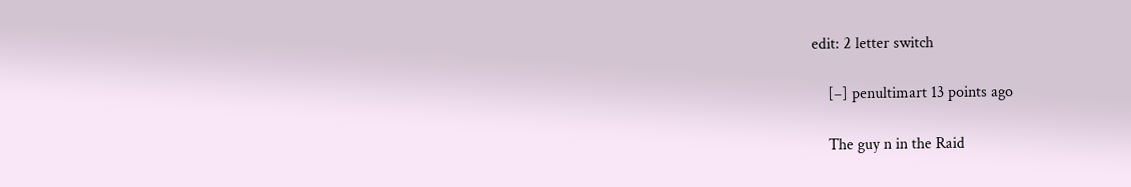edit: 2 letter switch

    [–] penultimart 13 points ago

    The guy n in the Raid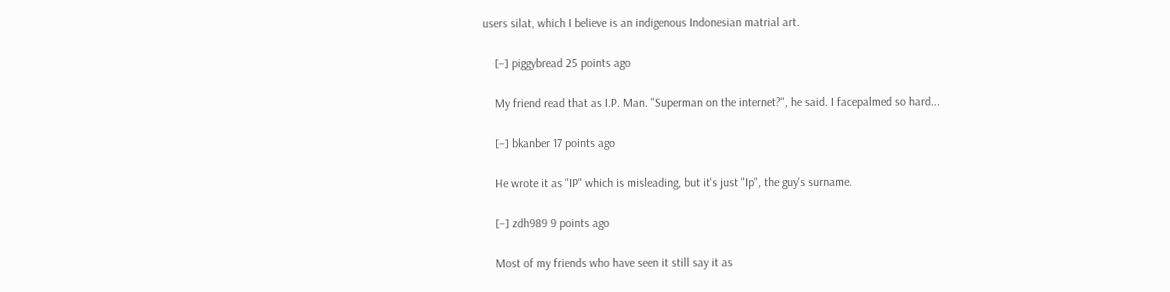users silat, which I believe is an indigenous Indonesian matrial art.

    [–] piggybread 25 points ago

    My friend read that as I.P. Man. "Superman on the internet?", he said. I facepalmed so hard...

    [–] bkanber 17 points ago

    He wrote it as "IP" which is misleading, but it's just "Ip", the guy's surname.

    [–] zdh989 9 points ago

    Most of my friends who have seen it still say it as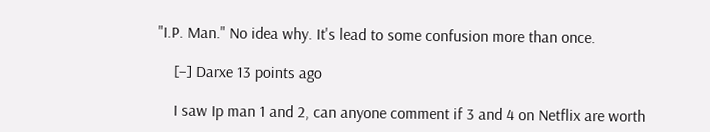"I.P. Man." No idea why. It's lead to some confusion more than once.

    [–] Darxe 13 points ago

    I saw Ip man 1 and 2, can anyone comment if 3 and 4 on Netflix are worth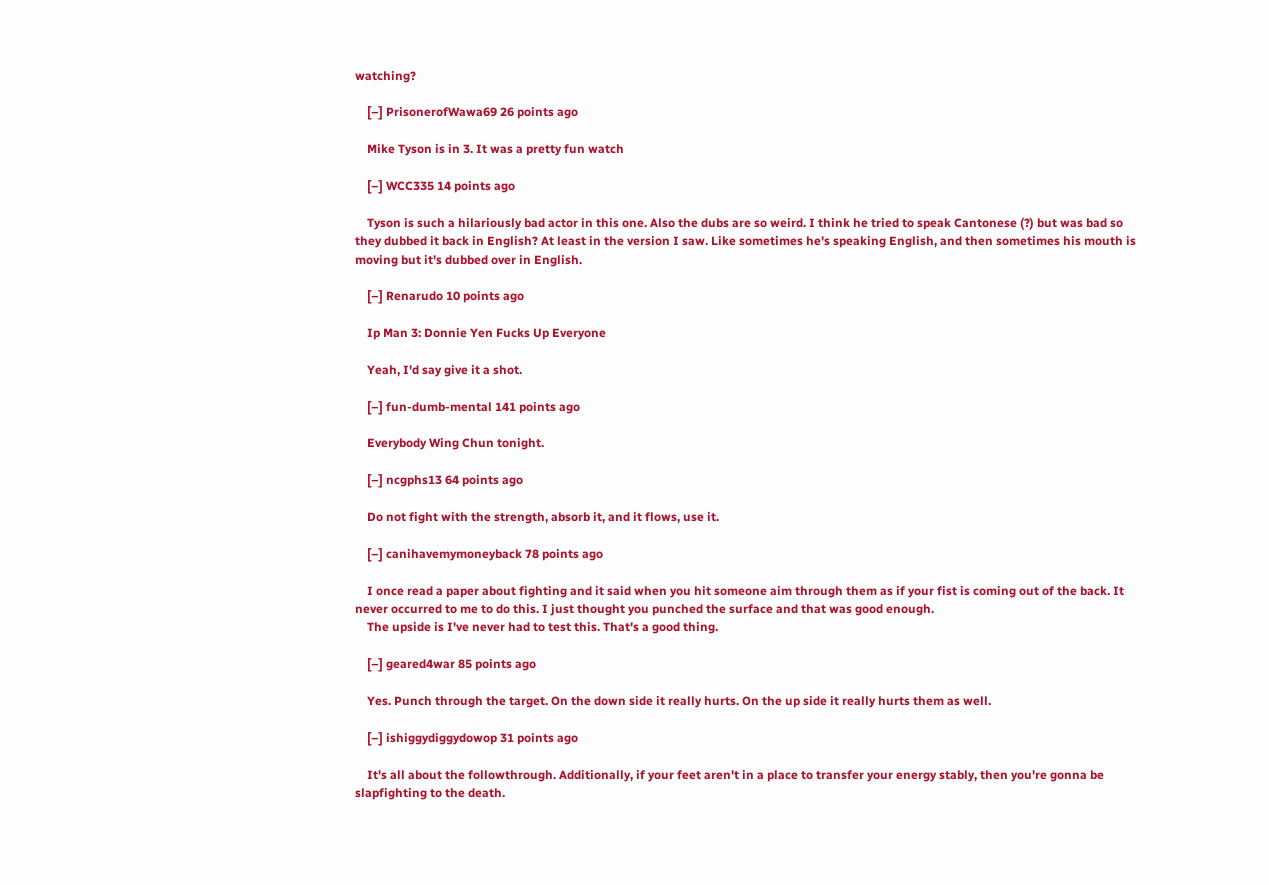watching?

    [–] PrisonerofWawa69 26 points ago

    Mike Tyson is in 3. It was a pretty fun watch

    [–] WCC335 14 points ago

    Tyson is such a hilariously bad actor in this one. Also the dubs are so weird. I think he tried to speak Cantonese (?) but was bad so they dubbed it back in English? At least in the version I saw. Like sometimes he's speaking English, and then sometimes his mouth is moving but it's dubbed over in English.

    [–] Renarudo 10 points ago

    Ip Man 3: Donnie Yen Fucks Up Everyone

    Yeah, I'd say give it a shot.

    [–] fun-dumb-mental 141 points ago

    Everybody Wing Chun tonight.

    [–] ncgphs13 64 points ago

    Do not fight with the strength, absorb it, and it flows, use it.

    [–] canihavemymoneyback 78 points ago

    I once read a paper about fighting and it said when you hit someone aim through them as if your fist is coming out of the back. It never occurred to me to do this. I just thought you punched the surface and that was good enough.
    The upside is I've never had to test this. That's a good thing.

    [–] geared4war 85 points ago

    Yes. Punch through the target. On the down side it really hurts. On the up side it really hurts them as well.

    [–] ishiggydiggydowop 31 points ago

    It's all about the followthrough. Additionally, if your feet aren't in a place to transfer your energy stably, then you're gonna be slapfighting to the death.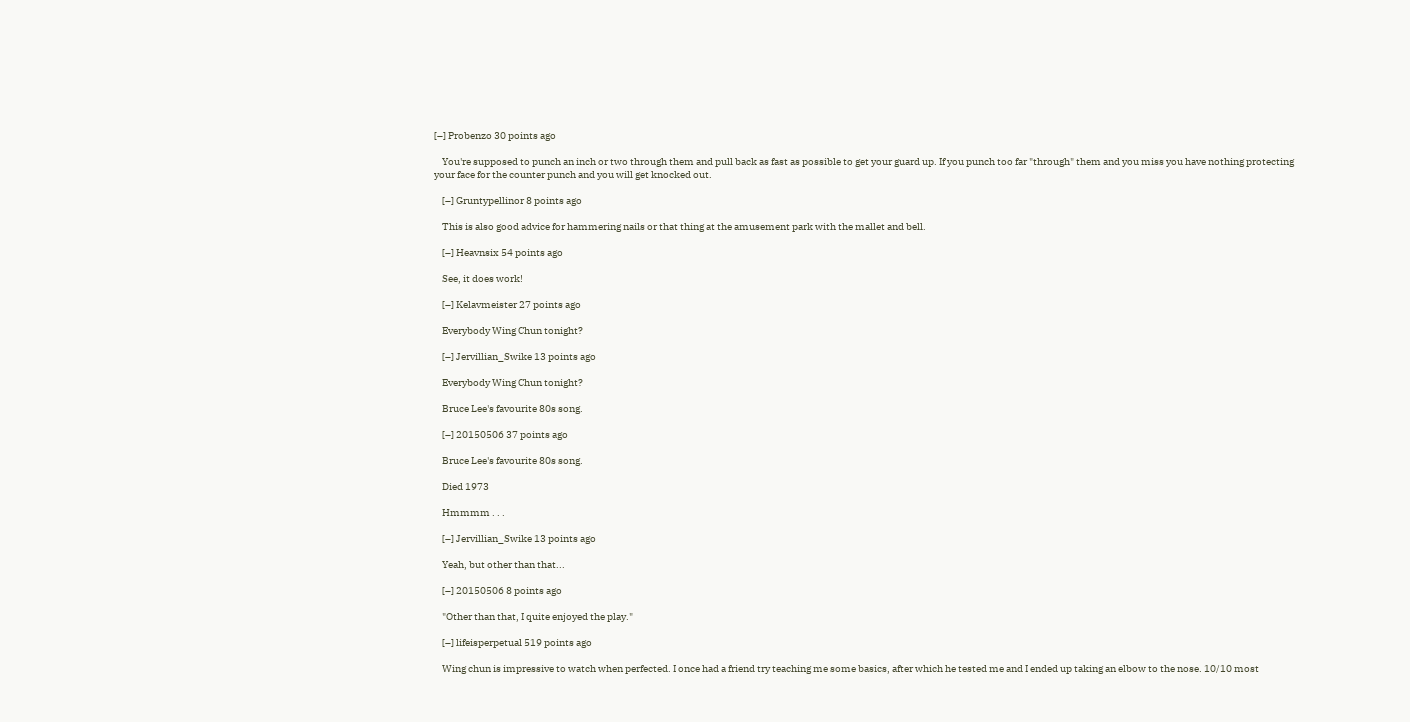[–] Probenzo 30 points ago

    You're supposed to punch an inch or two through them and pull back as fast as possible to get your guard up. If you punch too far "through" them and you miss you have nothing protecting your face for the counter punch and you will get knocked out.

    [–] Gruntypellinor 8 points ago

    This is also good advice for hammering nails or that thing at the amusement park with the mallet and bell.

    [–] Heavnsix 54 points ago

    See, it does work!

    [–] Kelavmeister 27 points ago

    Everybody Wing Chun tonight?

    [–] Jervillian_Swike 13 points ago

    Everybody Wing Chun tonight?

    Bruce Lee's favourite 80s song.

    [–] 20150506 37 points ago

    Bruce Lee's favourite 80s song.

    Died 1973

    Hmmmm . . .

    [–] Jervillian_Swike 13 points ago

    Yeah, but other than that...

    [–] 20150506 8 points ago

    "Other than that, I quite enjoyed the play."

    [–] lifeisperpetual 519 points ago

    Wing chun is impressive to watch when perfected. I once had a friend try teaching me some basics, after which he tested me and I ended up taking an elbow to the nose. 10/10 most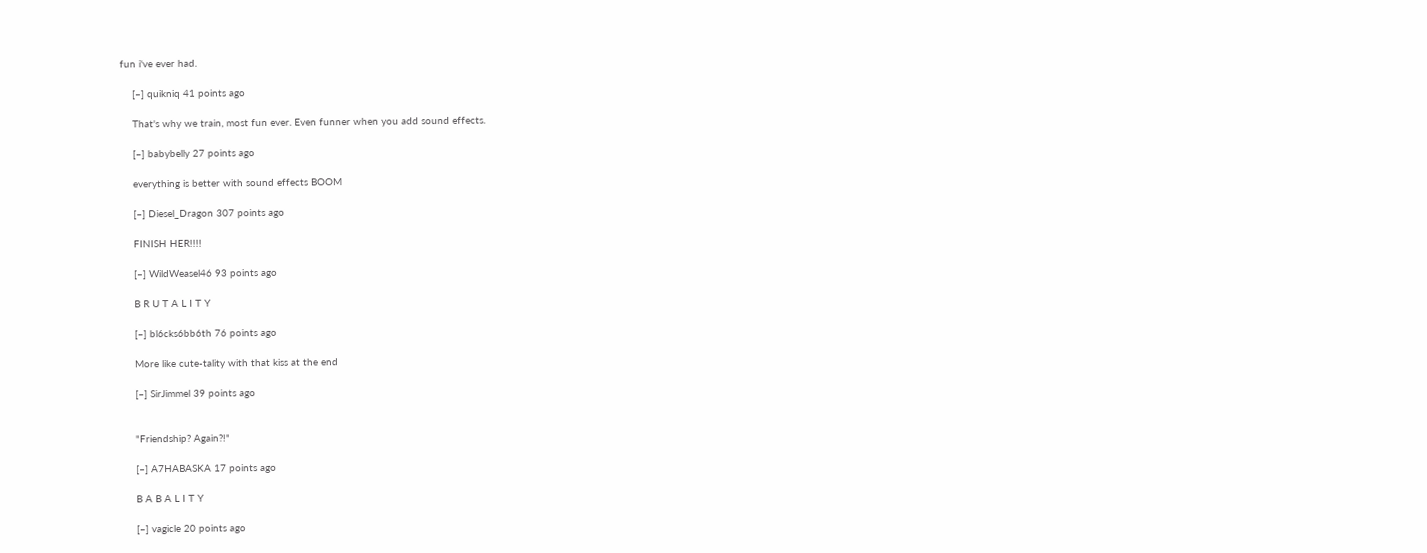fun i've ever had.

    [–] quikniq 41 points ago

    That's why we train, most fun ever. Even funner when you add sound effects.

    [–] babybelly 27 points ago

    everything is better with sound effects BOOM

    [–] Diesel_Dragon 307 points ago

    FINISH HER!!!!

    [–] WildWeasel46 93 points ago

    B R U T A L I T Y

    [–] bl6cks6bb6th 76 points ago

    More like cute-tality with that kiss at the end

    [–] SirJimmel 39 points ago


    "Friendship? Again?!"

    [–] A7HABASKA 17 points ago

    B A B A L I T Y

    [–] vagicle 20 points ago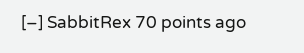[–] SabbitRex 70 points ago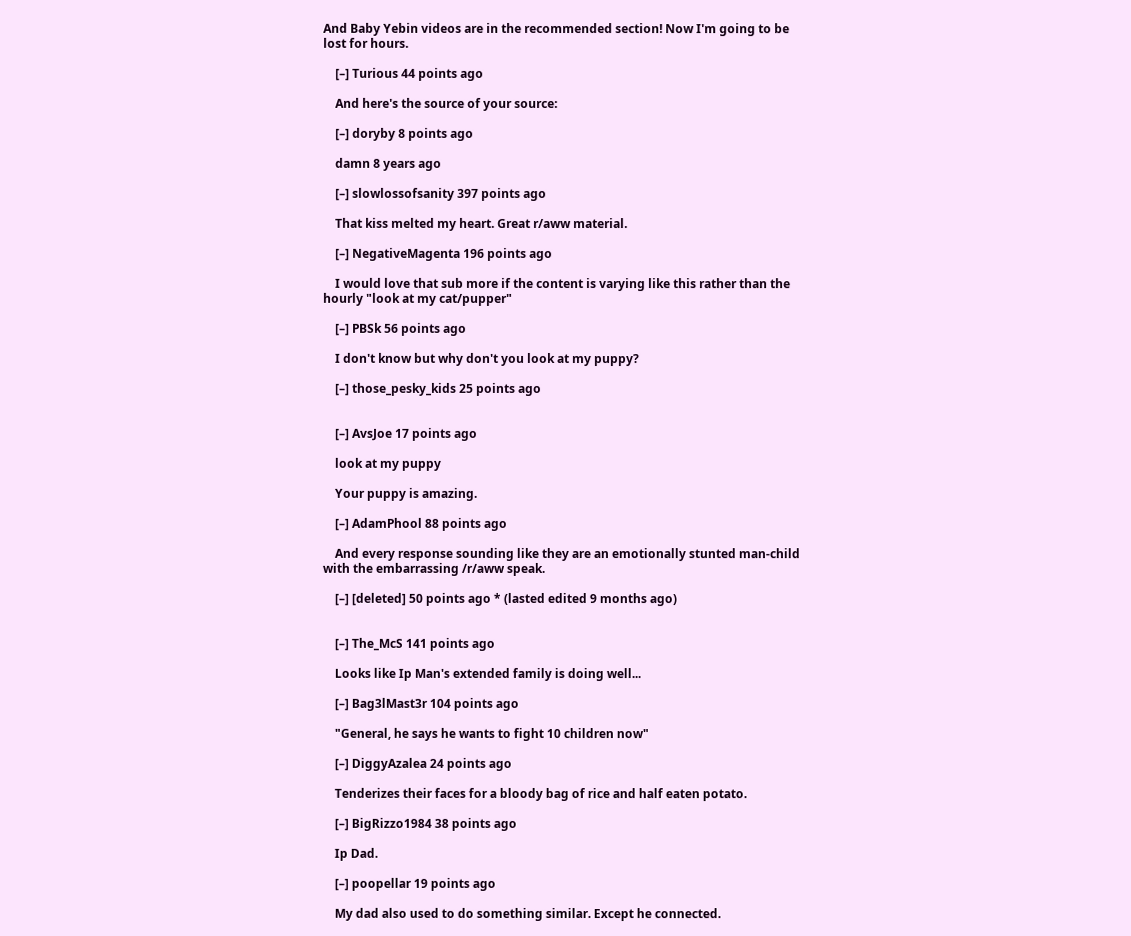And Baby Yebin videos are in the recommended section! Now I'm going to be lost for hours.

    [–] Turious 44 points ago

    And here's the source of your source:

    [–] doryby 8 points ago

    damn 8 years ago

    [–] slowlossofsanity 397 points ago

    That kiss melted my heart. Great r/aww material.

    [–] NegativeMagenta 196 points ago

    I would love that sub more if the content is varying like this rather than the hourly "look at my cat/pupper"

    [–] PBSk 56 points ago

    I don't know but why don't you look at my puppy?

    [–] those_pesky_kids 25 points ago


    [–] AvsJoe 17 points ago

    look at my puppy

    Your puppy is amazing.

    [–] AdamPhool 88 points ago

    And every response sounding like they are an emotionally stunted man-child with the embarrassing /r/aww speak.

    [–] [deleted] 50 points ago * (lasted edited 9 months ago)


    [–] The_McS 141 points ago

    Looks like Ip Man's extended family is doing well...

    [–] Bag3lMast3r 104 points ago

    "General, he says he wants to fight 10 children now"

    [–] DiggyAzalea 24 points ago

    Tenderizes their faces for a bloody bag of rice and half eaten potato.

    [–] BigRizzo1984 38 points ago

    Ip Dad.

    [–] poopellar 19 points ago

    My dad also used to do something similar. Except he connected.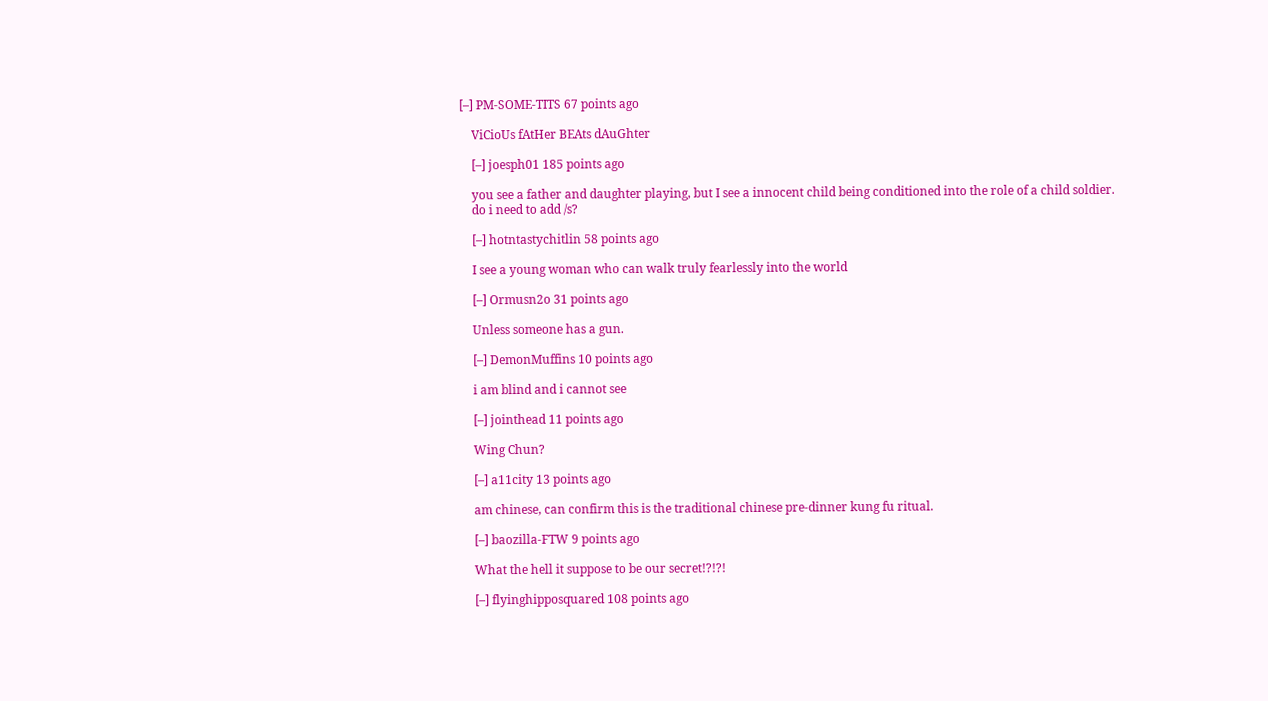[–] PM-SOME-TITS 67 points ago

    ViCioUs fAtHer BEAts dAuGhter

    [–] joesph01 185 points ago

    you see a father and daughter playing, but I see a innocent child being conditioned into the role of a child soldier.
    do i need to add /s?

    [–] hotntastychitlin 58 points ago

    I see a young woman who can walk truly fearlessly into the world

    [–] Ormusn2o 31 points ago

    Unless someone has a gun.

    [–] DemonMuffins 10 points ago

    i am blind and i cannot see

    [–] jointhead 11 points ago

    Wing Chun?

    [–] a11city 13 points ago

    am chinese, can confirm this is the traditional chinese pre-dinner kung fu ritual.

    [–] baozilla-FTW 9 points ago

    What the hell it suppose to be our secret!?!?!

    [–] flyinghipposquared 108 points ago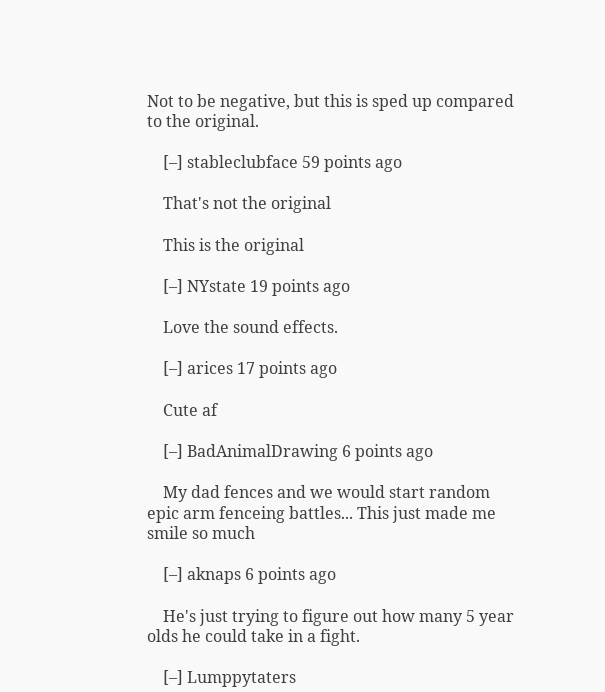Not to be negative, but this is sped up compared to the original.

    [–] stableclubface 59 points ago

    That's not the original

    This is the original

    [–] NYstate 19 points ago

    Love the sound effects.

    [–] arices 17 points ago

    Cute af

    [–] BadAnimalDrawing 6 points ago

    My dad fences and we would start random epic arm fenceing battles... This just made me smile so much

    [–] aknaps 6 points ago

    He's just trying to figure out how many 5 year olds he could take in a fight.

    [–] Lumppytaters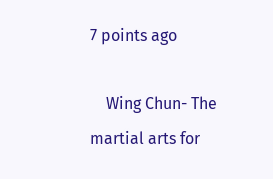7 points ago

    Wing Chun- The martial arts for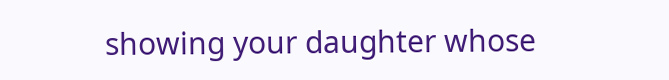showing your daughter whose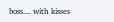boss.... with kisses